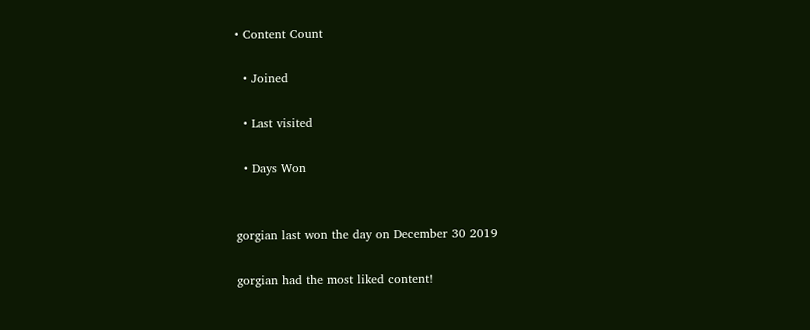• Content Count

  • Joined

  • Last visited

  • Days Won


gorgian last won the day on December 30 2019

gorgian had the most liked content!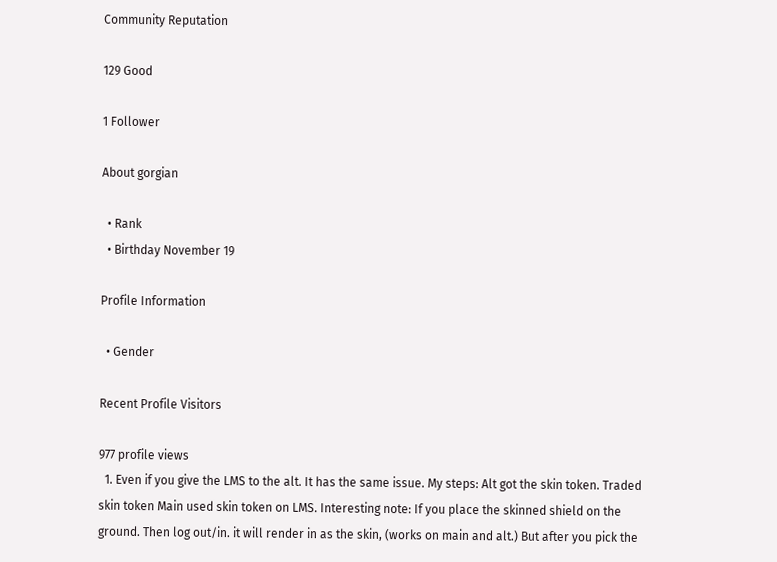Community Reputation

129 Good

1 Follower

About gorgian

  • Rank
  • Birthday November 19

Profile Information

  • Gender

Recent Profile Visitors

977 profile views
  1. Even if you give the LMS to the alt. It has the same issue. My steps: Alt got the skin token. Traded skin token Main used skin token on LMS. Interesting note: If you place the skinned shield on the ground. Then log out/in. it will render in as the skin, (works on main and alt.) But after you pick the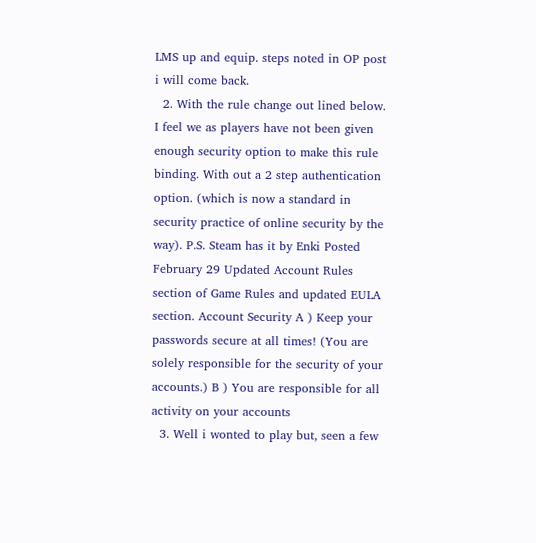LMS up and equip. steps noted in OP post i will come back.
  2. With the rule change out lined below. I feel we as players have not been given enough security option to make this rule binding. With out a 2 step authentication option. (which is now a standard in security practice of online security by the way). P.S. Steam has it by Enki Posted February 29 Updated Account Rules section of Game Rules and updated EULA section. Account Security A ) Keep your passwords secure at all times! (You are solely responsible for the security of your accounts.) B ) You are responsible for all activity on your accounts
  3. Well i wonted to play but, seen a few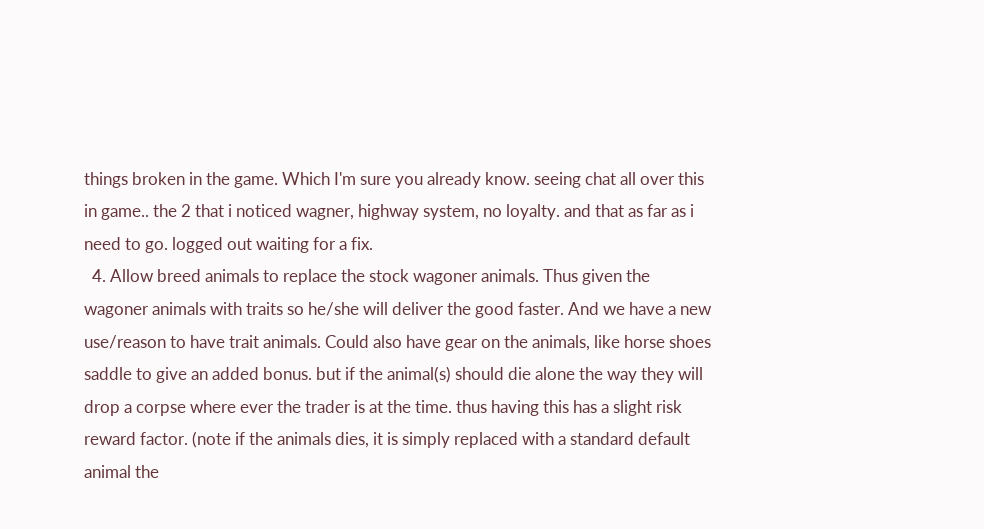things broken in the game. Which I'm sure you already know. seeing chat all over this in game.. the 2 that i noticed wagner, highway system, no loyalty. and that as far as i need to go. logged out waiting for a fix.
  4. Allow breed animals to replace the stock wagoner animals. Thus given the wagoner animals with traits so he/she will deliver the good faster. And we have a new use/reason to have trait animals. Could also have gear on the animals, like horse shoes saddle to give an added bonus. but if the animal(s) should die alone the way they will drop a corpse where ever the trader is at the time. thus having this has a slight risk reward factor. (note if the animals dies, it is simply replaced with a standard default animal the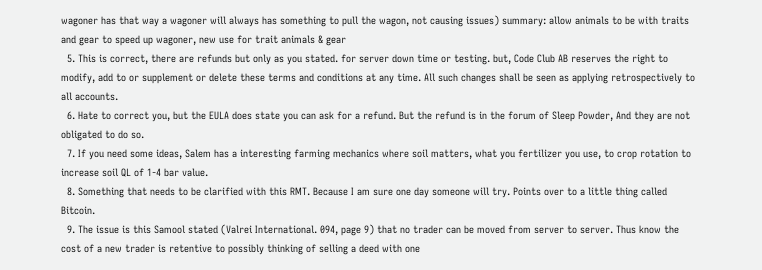wagoner has that way a wagoner will always has something to pull the wagon, not causing issues) summary: allow animals to be with traits and gear to speed up wagoner, new use for trait animals & gear
  5. This is correct, there are refunds but only as you stated. for server down time or testing. but, Code Club AB reserves the right to modify, add to or supplement or delete these terms and conditions at any time. All such changes shall be seen as applying retrospectively to all accounts.
  6. Hate to correct you, but the EULA does state you can ask for a refund. But the refund is in the forum of Sleep Powder, And they are not obligated to do so.
  7. If you need some ideas, Salem has a interesting farming mechanics where soil matters, what you fertilizer you use, to crop rotation to increase soil QL of 1-4 bar value.
  8. Something that needs to be clarified with this RMT. Because I am sure one day someone will try. Points over to a little thing called Bitcoin.
  9. The issue is this Samool stated (Valrei International. 094, page 9) that no trader can be moved from server to server. Thus know the cost of a new trader is retentive to possibly thinking of selling a deed with one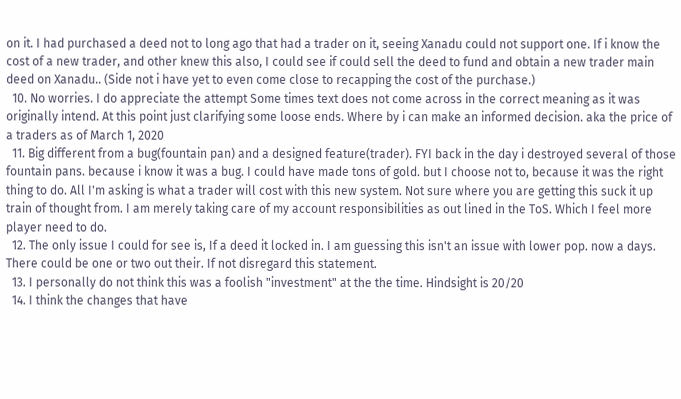on it. I had purchased a deed not to long ago that had a trader on it, seeing Xanadu could not support one. If i know the cost of a new trader, and other knew this also, I could see if could sell the deed to fund and obtain a new trader main deed on Xanadu.. (Side not i have yet to even come close to recapping the cost of the purchase.)
  10. No worries. I do appreciate the attempt Some times text does not come across in the correct meaning as it was originally intend. At this point just clarifying some loose ends. Where by i can make an informed decision. aka the price of a traders as of March 1, 2020
  11. Big different from a bug(fountain pan) and a designed feature(trader). FYI back in the day i destroyed several of those fountain pans. because i know it was a bug. I could have made tons of gold. but I choose not to, because it was the right thing to do. All I'm asking is what a trader will cost with this new system. Not sure where you are getting this suck it up train of thought from. I am merely taking care of my account responsibilities as out lined in the ToS. Which I feel more player need to do.
  12. The only issue I could for see is, If a deed it locked in. I am guessing this isn't an issue with lower pop. now a days. There could be one or two out their. If not disregard this statement.
  13. I personally do not think this was a foolish "investment" at the the time. Hindsight is 20/20
  14. I think the changes that have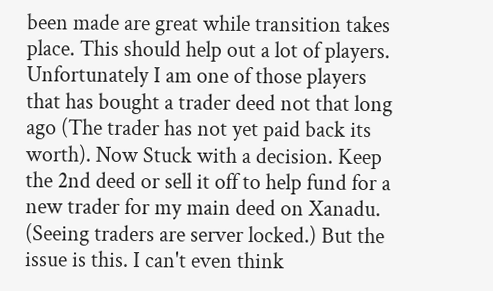been made are great while transition takes place. This should help out a lot of players. Unfortunately I am one of those players that has bought a trader deed not that long ago (The trader has not yet paid back its worth). Now Stuck with a decision. Keep the 2nd deed or sell it off to help fund for a new trader for my main deed on Xanadu. (Seeing traders are server locked.) But the issue is this. I can't even think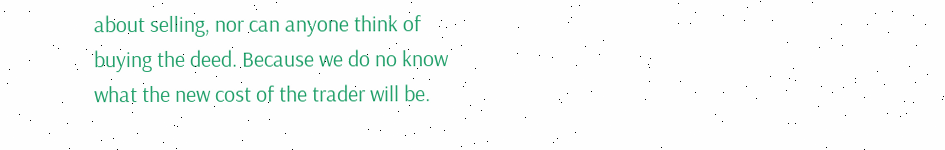about selling, nor can anyone think of buying the deed. Because we do no know what the new cost of the trader will be.